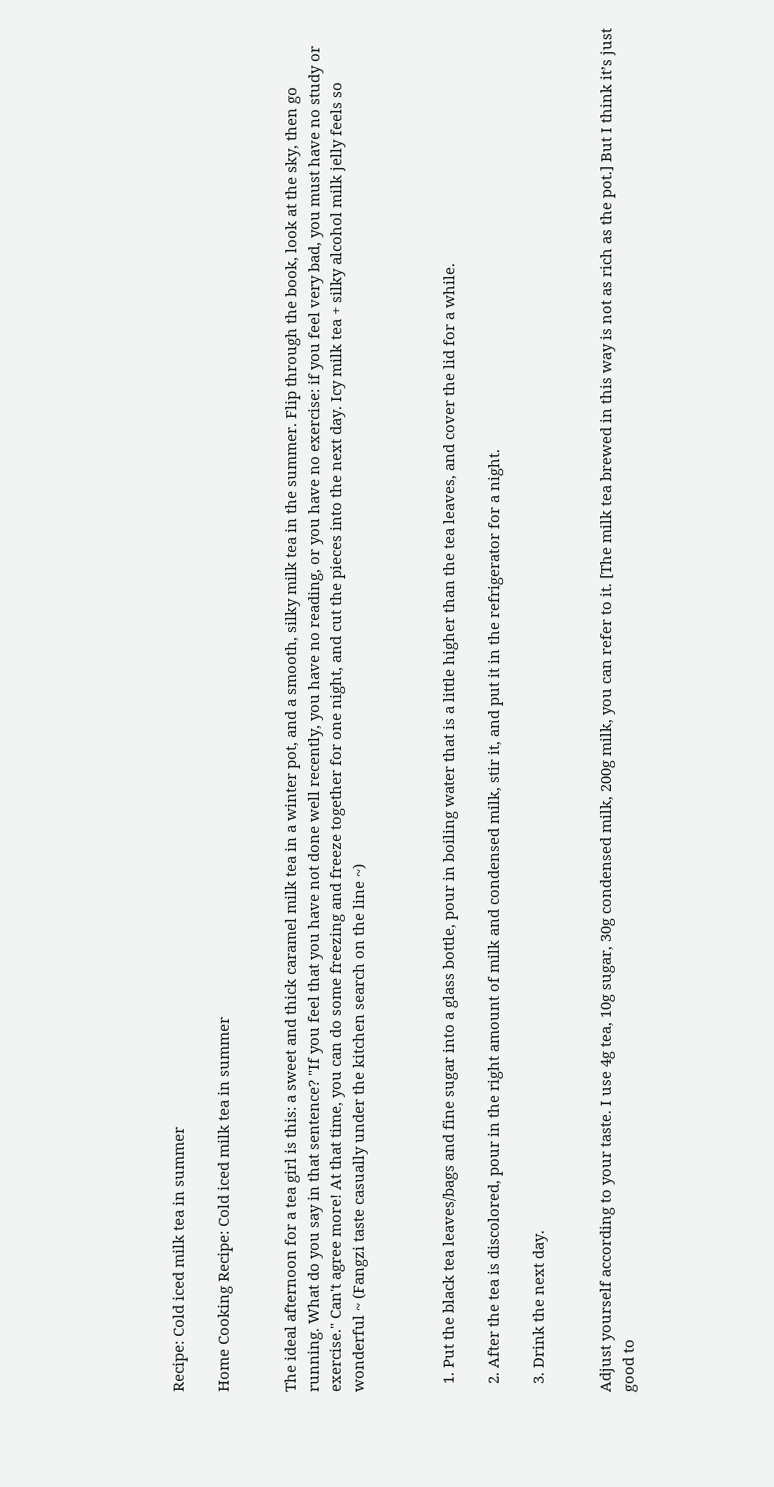Recipe: Cold iced milk tea in summer

Home Cooking Recipe: Cold iced milk tea in summer


The ideal afternoon for a tea girl is this: a sweet and thick caramel milk tea in a winter pot, and a smooth, silky milk tea in the summer. Flip through the book, look at the sky, then go running. What do you say in that sentence? "If you feel that you have not done well recently, you have no reading, or you have no exercise: if you feel very bad, you must have no study or exercise." Can't agree more! At that time, you can do some freezing and freeze together for one night, and cut the pieces into the next day. Icy milk tea + silky alcohol milk jelly feels so wonderful ~ (Fangzi taste casually under the kitchen search on the line ~)



  1. Put the black tea leaves/bags and fine sugar into a glass bottle, pour in boiling water that is a little higher than the tea leaves, and cover the lid for a while.

  2. After the tea is discolored, pour in the right amount of milk and condensed milk, stir it, and put it in the refrigerator for a night.

  3. Drink the next day.


Adjust yourself according to your taste. I use 4g tea, 10g sugar, 30g condensed milk, 200g milk, you can refer to it. [The milk tea brewed in this way is not as rich as the pot.] But I think it’s just good to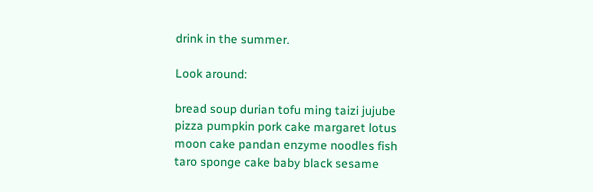drink in the summer.

Look around:

bread soup durian tofu ming taizi jujube pizza pumpkin pork cake margaret lotus moon cake pandan enzyme noodles fish taro sponge cake baby black sesame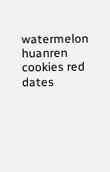watermelon huanren cookies red dates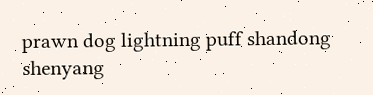prawn dog lightning puff shandong shenyang